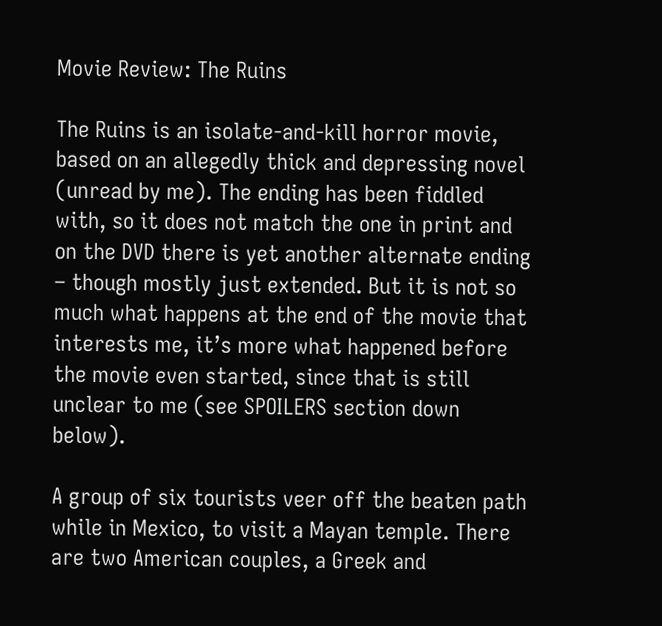Movie Review: The Ruins

The Ruins is an isolate-and-kill horror movie, based on an allegedly thick and depressing novel (unread by me). The ending has been fiddled with, so it does not match the one in print and on the DVD there is yet another alternate ending – though mostly just extended. But it is not so much what happens at the end of the movie that interests me, it’s more what happened before the movie even started, since that is still unclear to me (see SPOILERS section down below).

A group of six tourists veer off the beaten path while in Mexico, to visit a Mayan temple. There are two American couples, a Greek and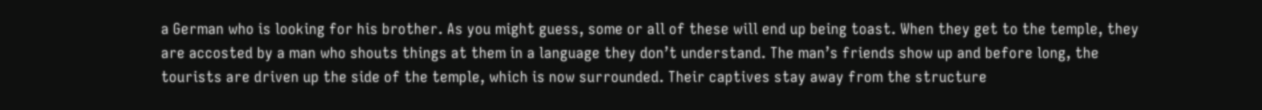a German who is looking for his brother. As you might guess, some or all of these will end up being toast. When they get to the temple, they are accosted by a man who shouts things at them in a language they don’t understand. The man’s friends show up and before long, the tourists are driven up the side of the temple, which is now surrounded. Their captives stay away from the structure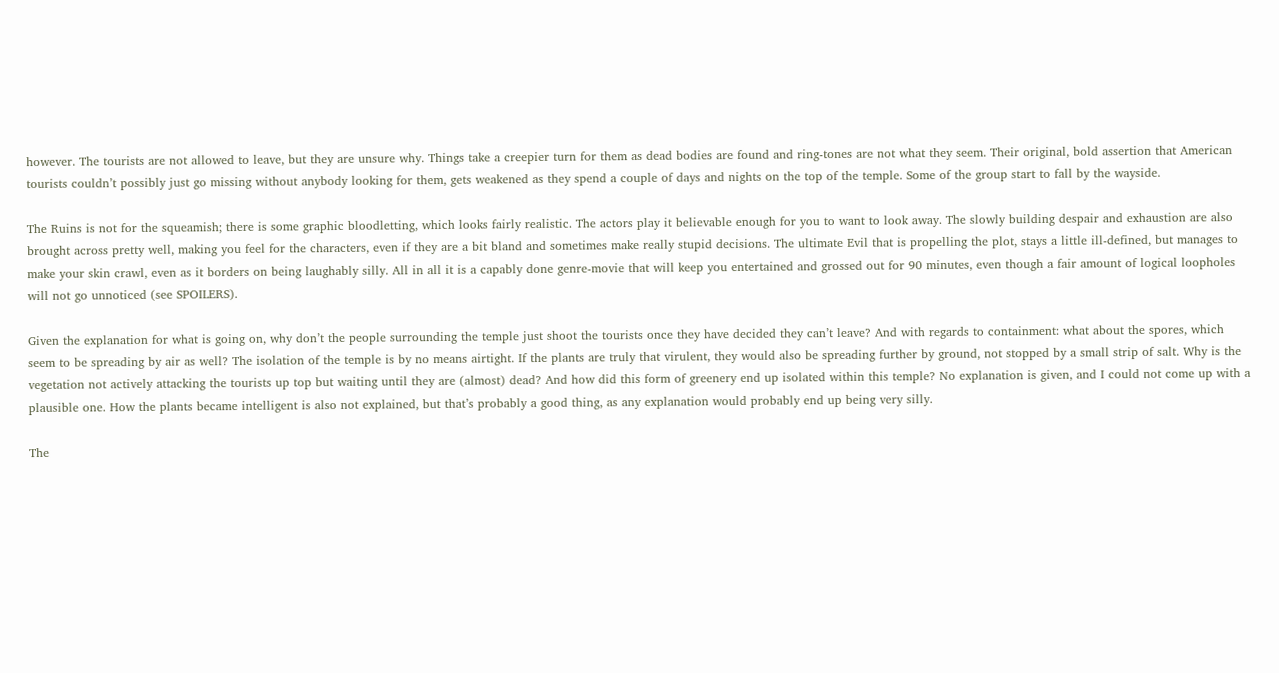however. The tourists are not allowed to leave, but they are unsure why. Things take a creepier turn for them as dead bodies are found and ring-tones are not what they seem. Their original, bold assertion that American tourists couldn’t possibly just go missing without anybody looking for them, gets weakened as they spend a couple of days and nights on the top of the temple. Some of the group start to fall by the wayside.

The Ruins is not for the squeamish; there is some graphic bloodletting, which looks fairly realistic. The actors play it believable enough for you to want to look away. The slowly building despair and exhaustion are also brought across pretty well, making you feel for the characters, even if they are a bit bland and sometimes make really stupid decisions. The ultimate Evil that is propelling the plot, stays a little ill-defined, but manages to make your skin crawl, even as it borders on being laughably silly. All in all it is a capably done genre-movie that will keep you entertained and grossed out for 90 minutes, even though a fair amount of logical loopholes will not go unnoticed (see SPOILERS).

Given the explanation for what is going on, why don’t the people surrounding the temple just shoot the tourists once they have decided they can’t leave? And with regards to containment: what about the spores, which seem to be spreading by air as well? The isolation of the temple is by no means airtight. If the plants are truly that virulent, they would also be spreading further by ground, not stopped by a small strip of salt. Why is the vegetation not actively attacking the tourists up top but waiting until they are (almost) dead? And how did this form of greenery end up isolated within this temple? No explanation is given, and I could not come up with a plausible one. How the plants became intelligent is also not explained, but that’s probably a good thing, as any explanation would probably end up being very silly.

The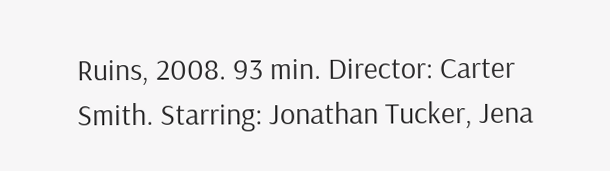Ruins, 2008. 93 min. Director: Carter Smith. Starring: Jonathan Tucker, Jena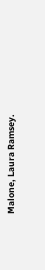Malone, Laura Ramsey.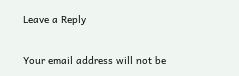Leave a Reply

Your email address will not be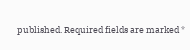published. Required fields are marked *